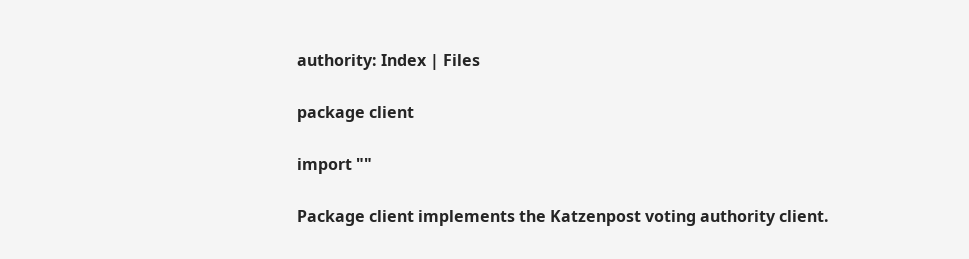authority: Index | Files

package client

import ""

Package client implements the Katzenpost voting authority client.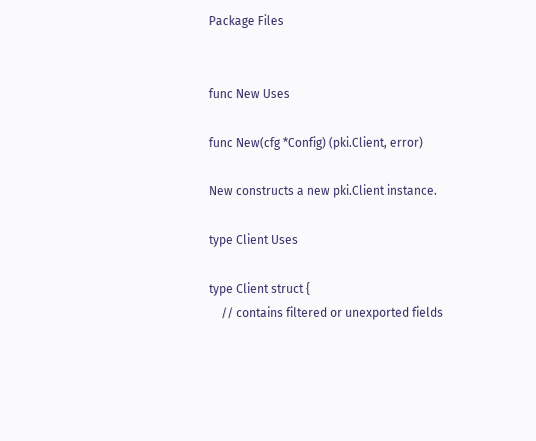Package Files


func New Uses

func New(cfg *Config) (pki.Client, error)

New constructs a new pki.Client instance.

type Client Uses

type Client struct {
    // contains filtered or unexported fields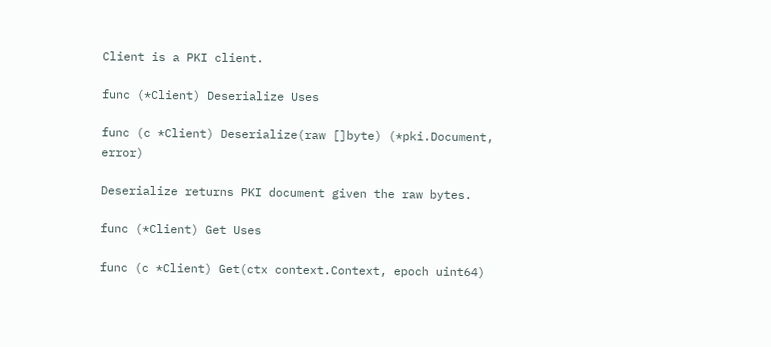Client is a PKI client.

func (*Client) Deserialize Uses

func (c *Client) Deserialize(raw []byte) (*pki.Document, error)

Deserialize returns PKI document given the raw bytes.

func (*Client) Get Uses

func (c *Client) Get(ctx context.Context, epoch uint64)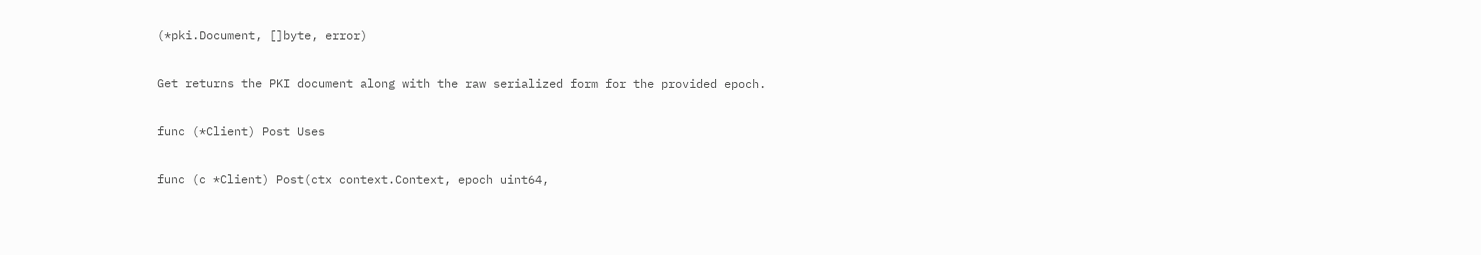(*pki.Document, []byte, error)

Get returns the PKI document along with the raw serialized form for the provided epoch.

func (*Client) Post Uses

func (c *Client) Post(ctx context.Context, epoch uint64,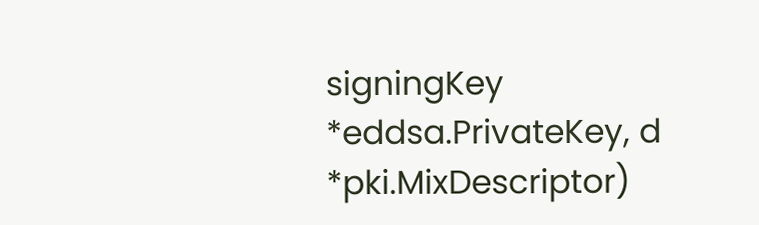signingKey *eddsa.PrivateKey, d *pki.MixDescriptor)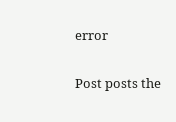error

Post posts the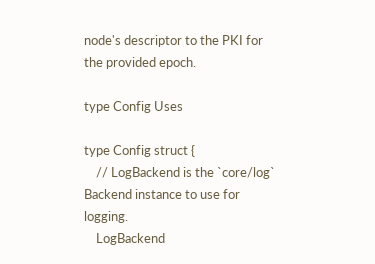node's descriptor to the PKI for the provided epoch.

type Config Uses

type Config struct {
    // LogBackend is the `core/log` Backend instance to use for logging.
    LogBackend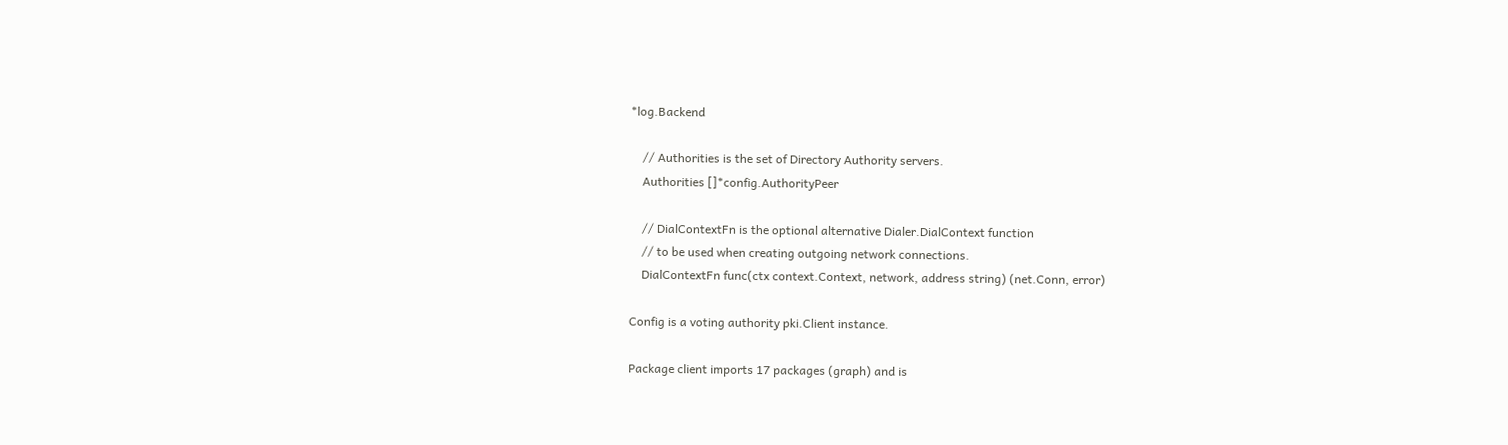*log.Backend

    // Authorities is the set of Directory Authority servers.
    Authorities []*config.AuthorityPeer

    // DialContextFn is the optional alternative Dialer.DialContext function
    // to be used when creating outgoing network connections.
    DialContextFn func(ctx context.Context, network, address string) (net.Conn, error)

Config is a voting authority pki.Client instance.

Package client imports 17 packages (graph) and is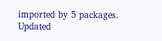imported by 5 packages. Updated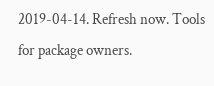2019-04-14. Refresh now. Tools for package owners.